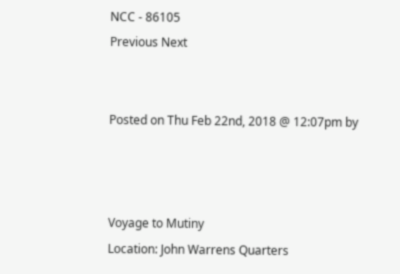NCC - 86105
Previous Next


Posted on Thu Feb 22nd, 2018 @ 12:07pm by



Voyage to Mutiny
Location: John Warrens Quarters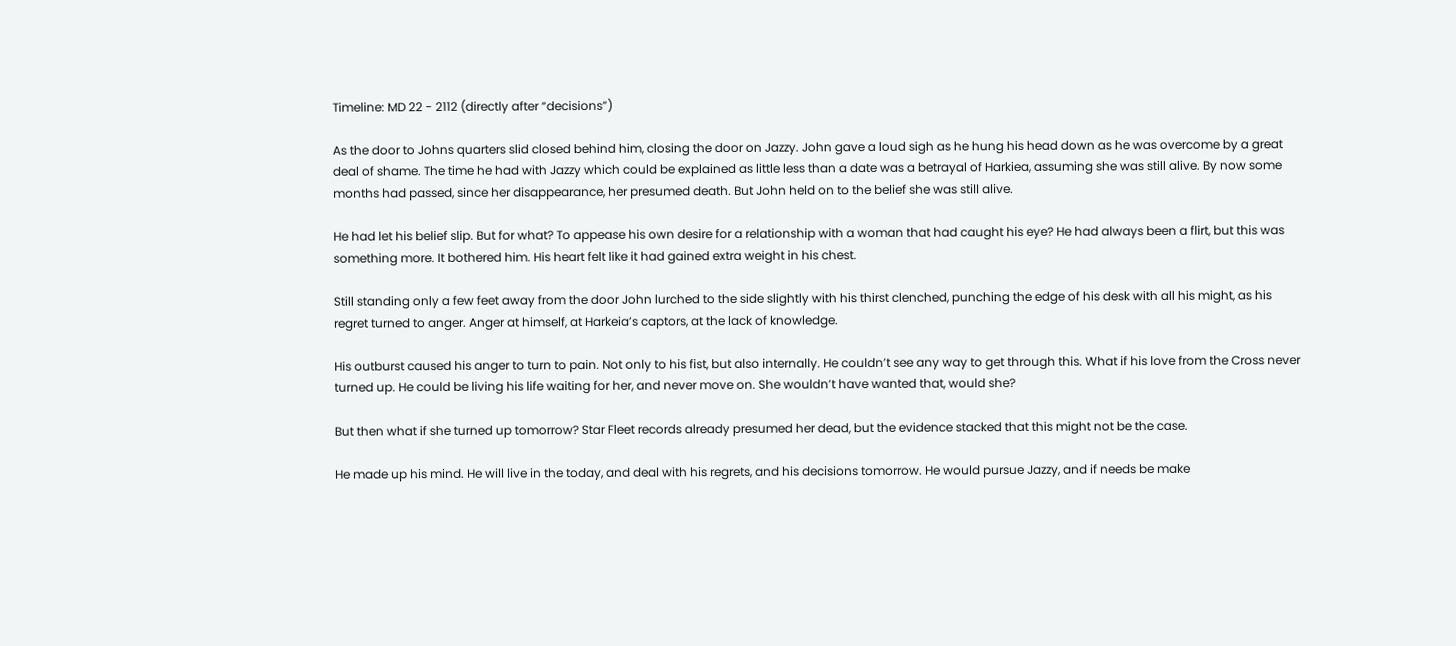Timeline: MD 22 - 2112 (directly after “decisions”)

As the door to Johns quarters slid closed behind him, closing the door on Jazzy. John gave a loud sigh as he hung his head down as he was overcome by a great deal of shame. The time he had with Jazzy which could be explained as little less than a date was a betrayal of Harkiea, assuming she was still alive. By now some months had passed, since her disappearance, her presumed death. But John held on to the belief she was still alive.

He had let his belief slip. But for what? To appease his own desire for a relationship with a woman that had caught his eye? He had always been a flirt, but this was something more. It bothered him. His heart felt like it had gained extra weight in his chest.

Still standing only a few feet away from the door John lurched to the side slightly with his thirst clenched, punching the edge of his desk with all his might, as his regret turned to anger. Anger at himself, at Harkeia’s captors, at the lack of knowledge.

His outburst caused his anger to turn to pain. Not only to his fist, but also internally. He couldn’t see any way to get through this. What if his love from the Cross never turned up. He could be living his life waiting for her, and never move on. She wouldn’t have wanted that, would she?

But then what if she turned up tomorrow? Star Fleet records already presumed her dead, but the evidence stacked that this might not be the case.

He made up his mind. He will live in the today, and deal with his regrets, and his decisions tomorrow. He would pursue Jazzy, and if needs be make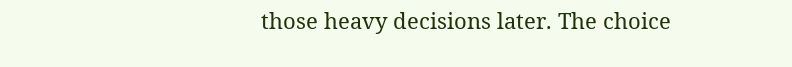those heavy decisions later. The choice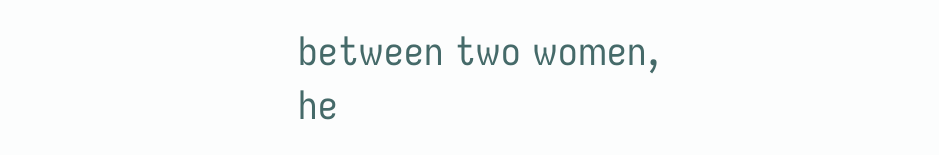between two women, he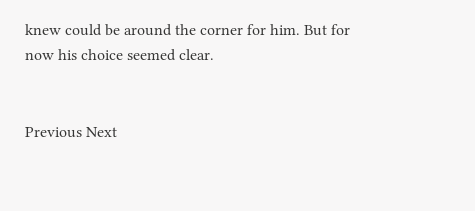knew could be around the corner for him. But for now his choice seemed clear.


Previous Next